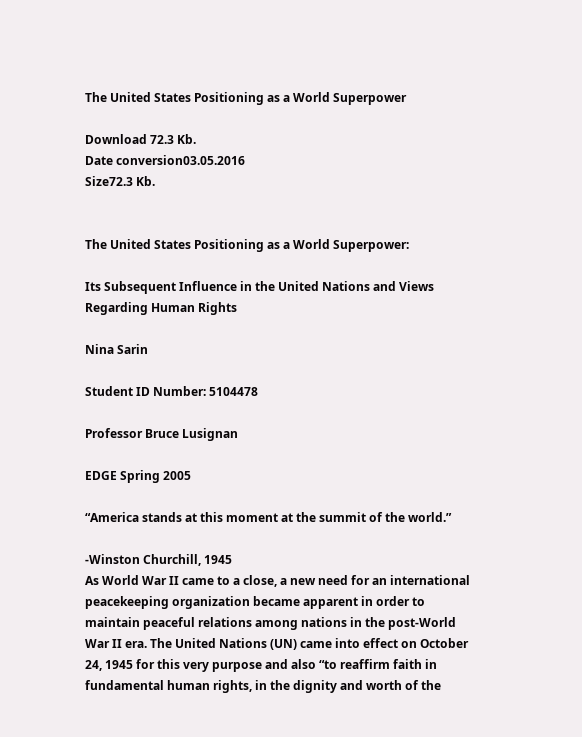The United States Positioning as a World Superpower

Download 72.3 Kb.
Date conversion03.05.2016
Size72.3 Kb.


The United States Positioning as a World Superpower:

Its Subsequent Influence in the United Nations and Views Regarding Human Rights

Nina Sarin

Student ID Number: 5104478

Professor Bruce Lusignan

EDGE Spring 2005

“America stands at this moment at the summit of the world.”

-Winston Churchill, 1945
As World War II came to a close, a new need for an international peacekeeping organization became apparent in order to maintain peaceful relations among nations in the post-World War II era. The United Nations (UN) came into effect on October 24, 1945 for this very purpose and also “to reaffirm faith in fundamental human rights, in the dignity and worth of the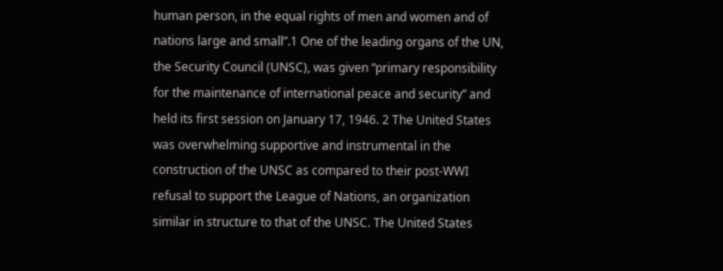human person, in the equal rights of men and women and of nations large and small”.1 One of the leading organs of the UN, the Security Council (UNSC), was given “primary responsibility for the maintenance of international peace and security” and held its first session on January 17, 1946. 2 The United States was overwhelming supportive and instrumental in the construction of the UNSC as compared to their post-WWI refusal to support the League of Nations, an organization similar in structure to that of the UNSC. The United States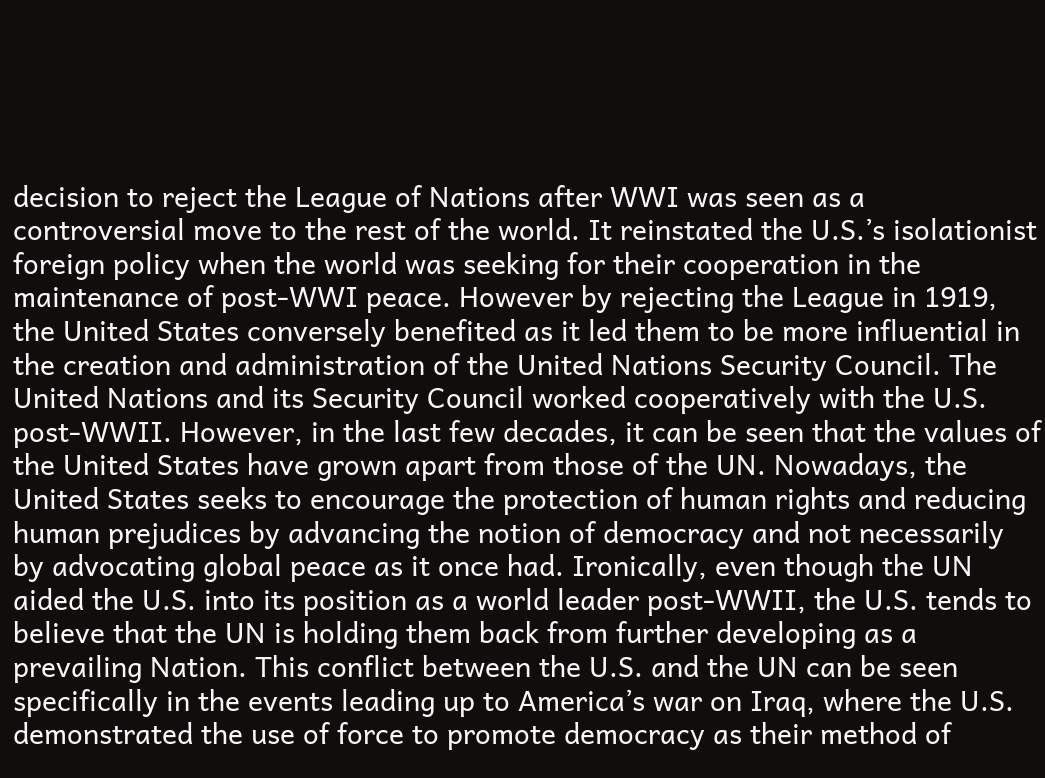decision to reject the League of Nations after WWI was seen as a controversial move to the rest of the world. It reinstated the U.S.’s isolationist foreign policy when the world was seeking for their cooperation in the maintenance of post-WWI peace. However by rejecting the League in 1919, the United States conversely benefited as it led them to be more influential in the creation and administration of the United Nations Security Council. The United Nations and its Security Council worked cooperatively with the U.S. post-WWII. However, in the last few decades, it can be seen that the values of the United States have grown apart from those of the UN. Nowadays, the United States seeks to encourage the protection of human rights and reducing human prejudices by advancing the notion of democracy and not necessarily by advocating global peace as it once had. Ironically, even though the UN aided the U.S. into its position as a world leader post-WWII, the U.S. tends to believe that the UN is holding them back from further developing as a prevailing Nation. This conflict between the U.S. and the UN can be seen specifically in the events leading up to America’s war on Iraq, where the U.S. demonstrated the use of force to promote democracy as their method of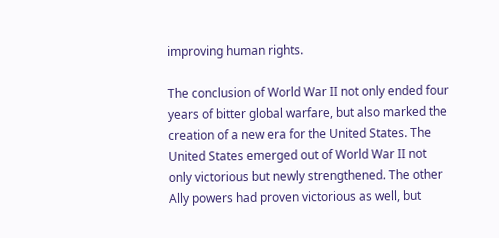improving human rights.

The conclusion of World War II not only ended four years of bitter global warfare, but also marked the creation of a new era for the United States. The United States emerged out of World War II not only victorious but newly strengthened. The other Ally powers had proven victorious as well, but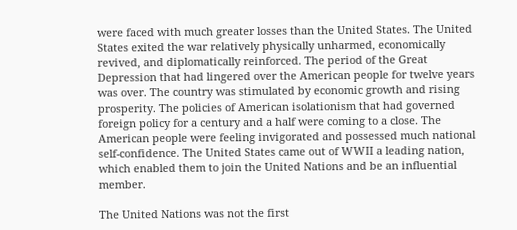were faced with much greater losses than the United States. The United States exited the war relatively physically unharmed, economically revived, and diplomatically reinforced. The period of the Great Depression that had lingered over the American people for twelve years was over. The country was stimulated by economic growth and rising prosperity. The policies of American isolationism that had governed foreign policy for a century and a half were coming to a close. The American people were feeling invigorated and possessed much national self-confidence. The United States came out of WWII a leading nation, which enabled them to join the United Nations and be an influential member.

The United Nations was not the first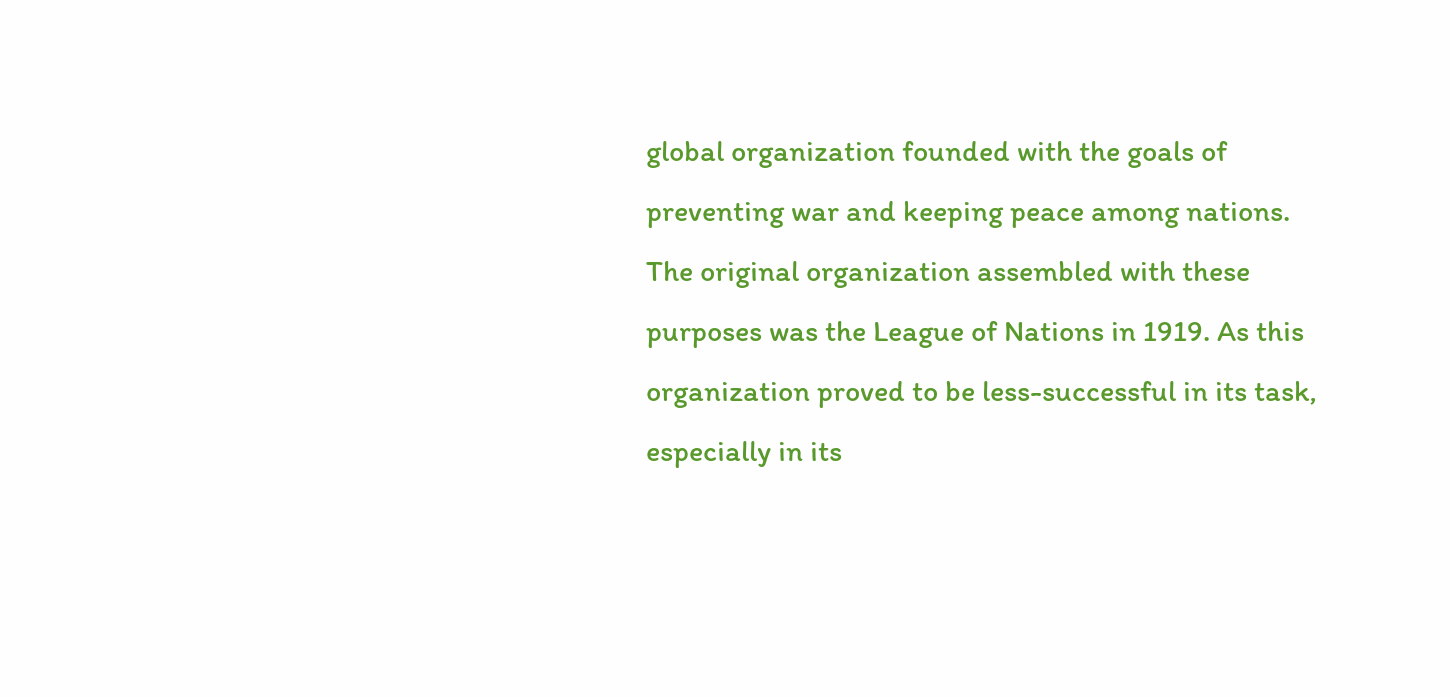global organization founded with the goals of preventing war and keeping peace among nations. The original organization assembled with these purposes was the League of Nations in 1919. As this organization proved to be less-successful in its task, especially in its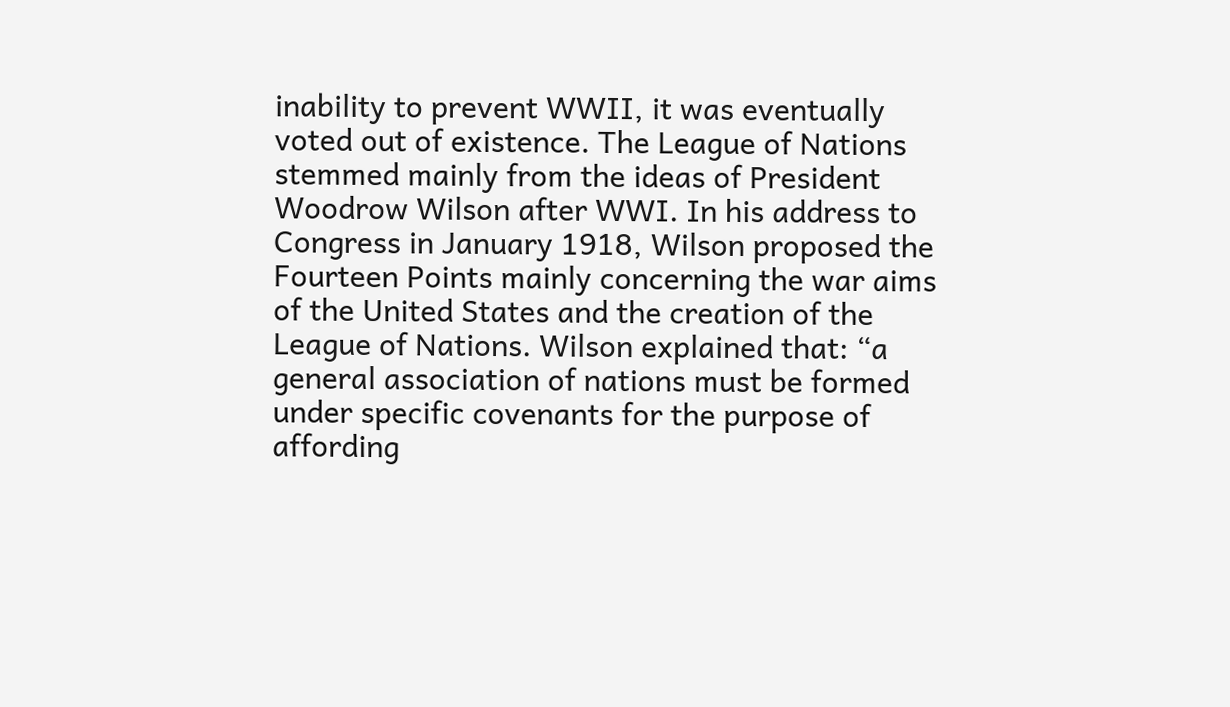inability to prevent WWII, it was eventually voted out of existence. The League of Nations stemmed mainly from the ideas of President Woodrow Wilson after WWI. In his address to Congress in January 1918, Wilson proposed the Fourteen Points mainly concerning the war aims of the United States and the creation of the League of Nations. Wilson explained that: “a general association of nations must be formed under specific covenants for the purpose of affording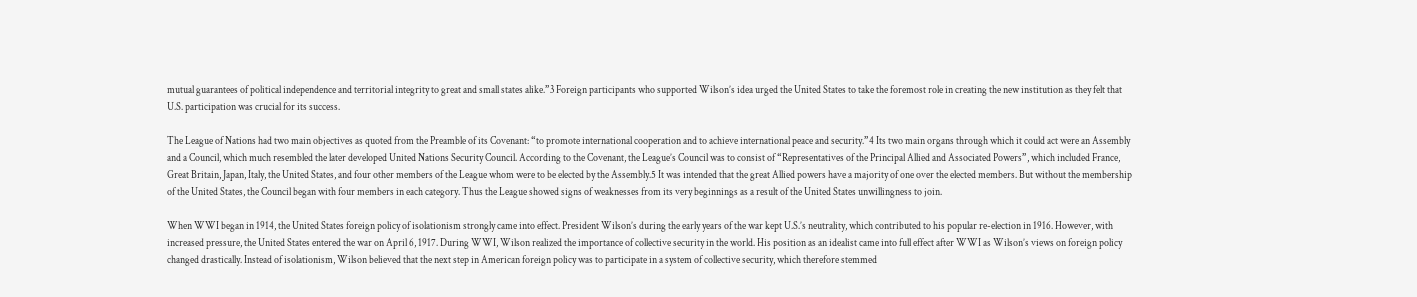mutual guarantees of political independence and territorial integrity to great and small states alike.”3 Foreign participants who supported Wilson’s idea urged the United States to take the foremost role in creating the new institution as they felt that U.S. participation was crucial for its success.

The League of Nations had two main objectives as quoted from the Preamble of its Covenant: “to promote international cooperation and to achieve international peace and security.”4 Its two main organs through which it could act were an Assembly and a Council, which much resembled the later developed United Nations Security Council. According to the Covenant, the League’s Council was to consist of “Representatives of the Principal Allied and Associated Powers”, which included France, Great Britain, Japan, Italy, the United States, and four other members of the League whom were to be elected by the Assembly.5 It was intended that the great Allied powers have a majority of one over the elected members. But without the membership of the United States, the Council began with four members in each category. Thus the League showed signs of weaknesses from its very beginnings as a result of the United States unwillingness to join.

When WWI began in 1914, the United States foreign policy of isolationism strongly came into effect. President Wilson’s during the early years of the war kept U.S.’s neutrality, which contributed to his popular re-election in 1916. However, with increased pressure, the United States entered the war on April 6, 1917. During WWI, Wilson realized the importance of collective security in the world. His position as an idealist came into full effect after WWI as Wilson’s views on foreign policy changed drastically. Instead of isolationism, Wilson believed that the next step in American foreign policy was to participate in a system of collective security, which therefore stemmed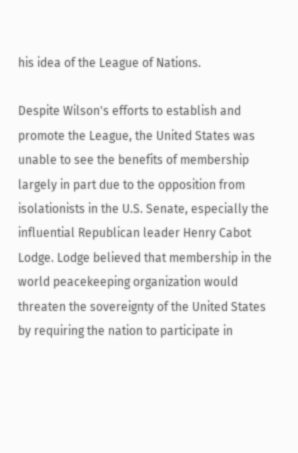his idea of the League of Nations.

Despite Wilson's efforts to establish and promote the League, the United States was unable to see the benefits of membership largely in part due to the opposition from isolationists in the U.S. Senate, especially the influential Republican leader Henry Cabot Lodge. Lodge believed that membership in the world peacekeeping organization would threaten the sovereignty of the United States by requiring the nation to participate in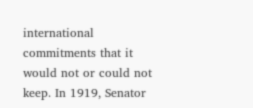international commitments that it would not or could not keep. In 1919, Senator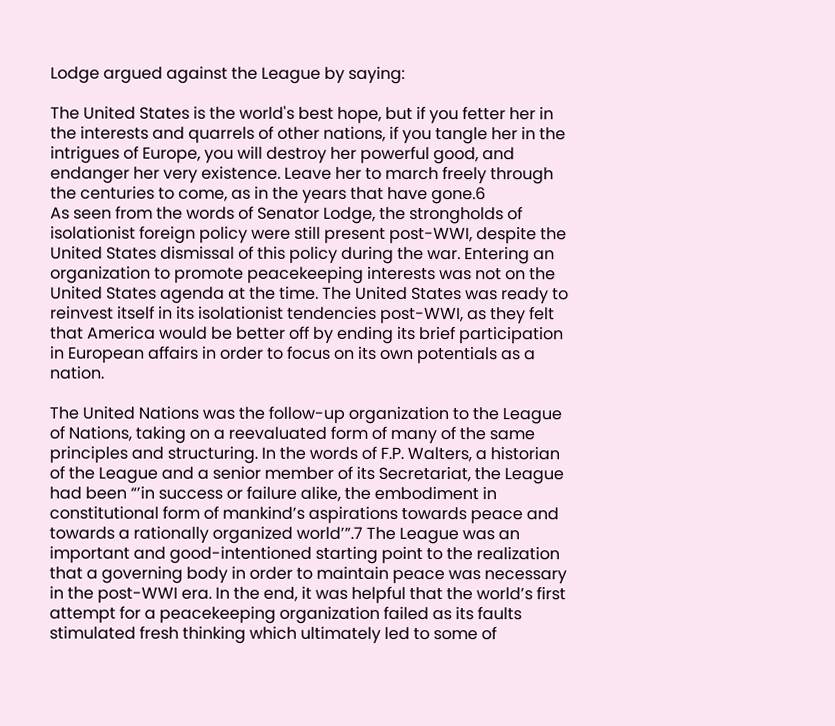Lodge argued against the League by saying:

The United States is the world's best hope, but if you fetter her in the interests and quarrels of other nations, if you tangle her in the intrigues of Europe, you will destroy her powerful good, and endanger her very existence. Leave her to march freely through the centuries to come, as in the years that have gone.6
As seen from the words of Senator Lodge, the strongholds of isolationist foreign policy were still present post-WWI, despite the United States dismissal of this policy during the war. Entering an organization to promote peacekeeping interests was not on the United States agenda at the time. The United States was ready to reinvest itself in its isolationist tendencies post-WWI, as they felt that America would be better off by ending its brief participation in European affairs in order to focus on its own potentials as a nation.

The United Nations was the follow-up organization to the League of Nations, taking on a reevaluated form of many of the same principles and structuring. In the words of F.P. Walters, a historian of the League and a senior member of its Secretariat, the League had been “’in success or failure alike, the embodiment in constitutional form of mankind’s aspirations towards peace and towards a rationally organized world’”.7 The League was an important and good-intentioned starting point to the realization that a governing body in order to maintain peace was necessary in the post-WWI era. In the end, it was helpful that the world’s first attempt for a peacekeeping organization failed as its faults stimulated fresh thinking which ultimately led to some of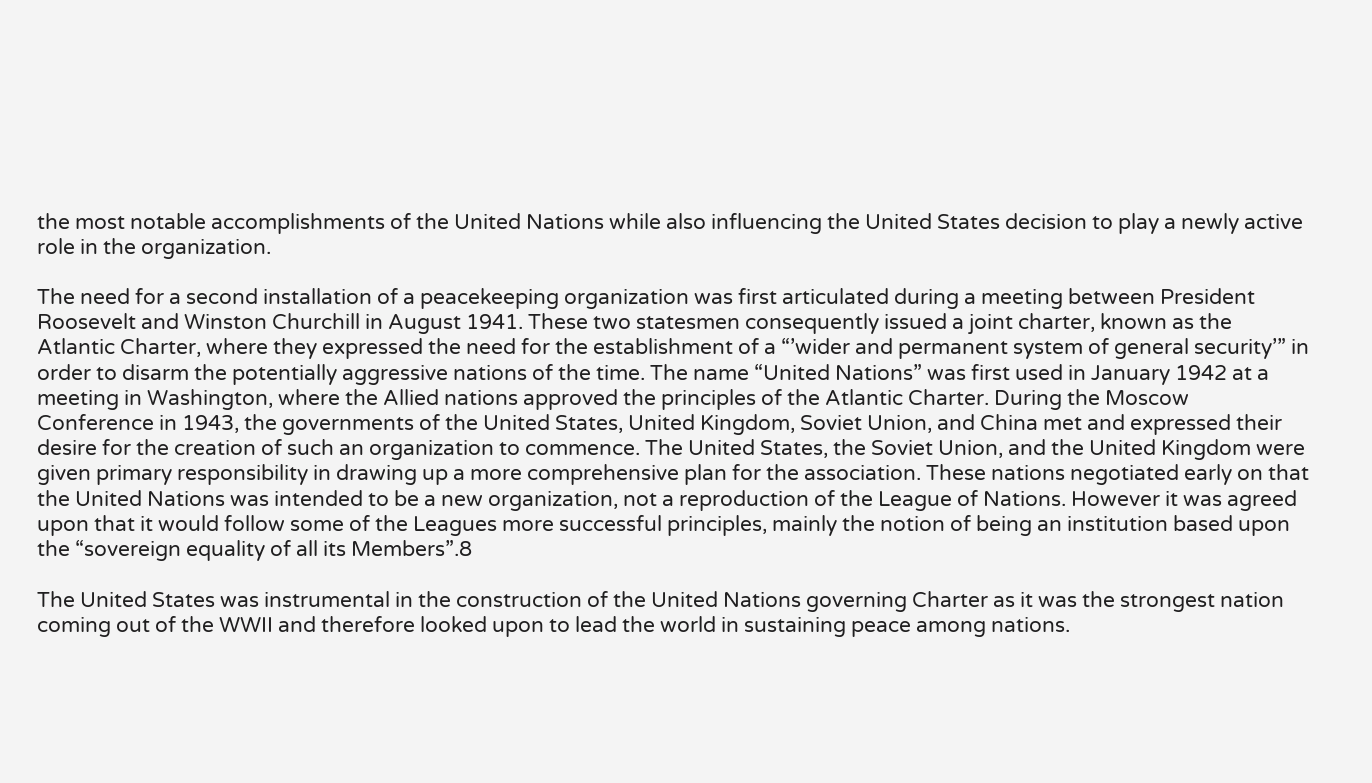the most notable accomplishments of the United Nations while also influencing the United States decision to play a newly active role in the organization.

The need for a second installation of a peacekeeping organization was first articulated during a meeting between President Roosevelt and Winston Churchill in August 1941. These two statesmen consequently issued a joint charter, known as the Atlantic Charter, where they expressed the need for the establishment of a “’wider and permanent system of general security’” in order to disarm the potentially aggressive nations of the time. The name “United Nations” was first used in January 1942 at a meeting in Washington, where the Allied nations approved the principles of the Atlantic Charter. During the Moscow Conference in 1943, the governments of the United States, United Kingdom, Soviet Union, and China met and expressed their desire for the creation of such an organization to commence. The United States, the Soviet Union, and the United Kingdom were given primary responsibility in drawing up a more comprehensive plan for the association. These nations negotiated early on that the United Nations was intended to be a new organization, not a reproduction of the League of Nations. However it was agreed upon that it would follow some of the Leagues more successful principles, mainly the notion of being an institution based upon the “sovereign equality of all its Members”.8

The United States was instrumental in the construction of the United Nations governing Charter as it was the strongest nation coming out of the WWII and therefore looked upon to lead the world in sustaining peace among nations.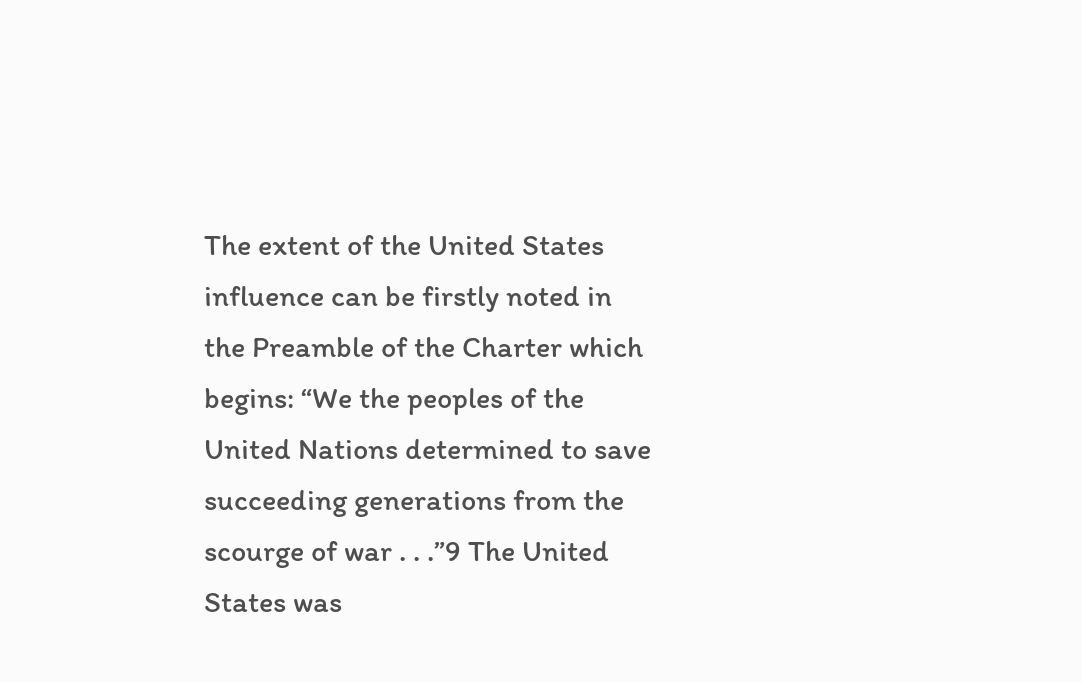The extent of the United States influence can be firstly noted in the Preamble of the Charter which begins: “We the peoples of the United Nations determined to save succeeding generations from the scourge of war . . .”9 The United States was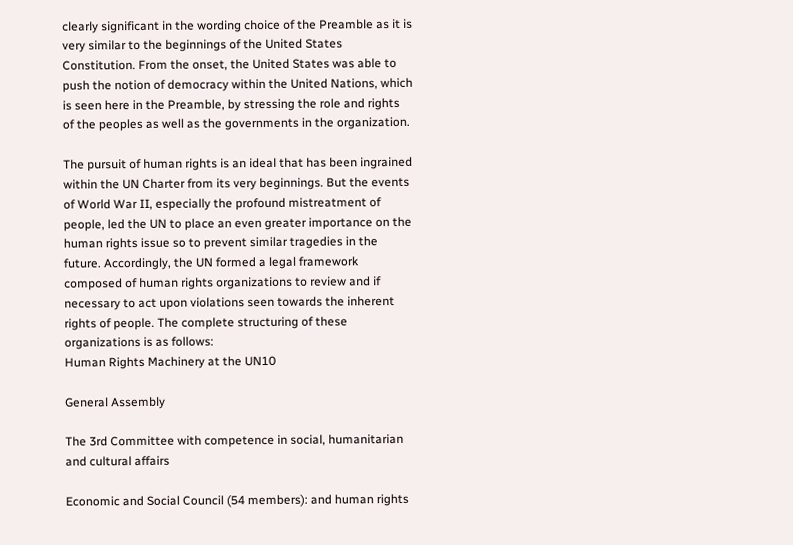clearly significant in the wording choice of the Preamble as it is very similar to the beginnings of the United States Constitution. From the onset, the United States was able to push the notion of democracy within the United Nations, which is seen here in the Preamble, by stressing the role and rights of the peoples as well as the governments in the organization.

The pursuit of human rights is an ideal that has been ingrained within the UN Charter from its very beginnings. But the events of World War II, especially the profound mistreatment of people, led the UN to place an even greater importance on the human rights issue so to prevent similar tragedies in the future. Accordingly, the UN formed a legal framework composed of human rights organizations to review and if necessary to act upon violations seen towards the inherent rights of people. The complete structuring of these organizations is as follows:
Human Rights Machinery at the UN10

General Assembly

The 3rd Committee with competence in social, humanitarian and cultural affairs

Economic and Social Council (54 members): and human rights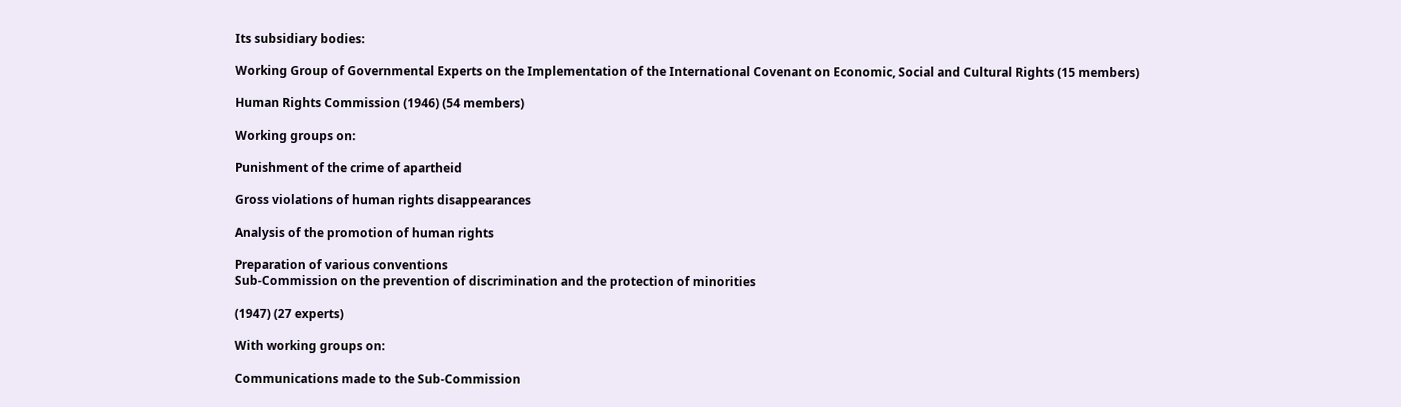Its subsidiary bodies:

Working Group of Governmental Experts on the Implementation of the International Covenant on Economic, Social and Cultural Rights (15 members)

Human Rights Commission (1946) (54 members)

Working groups on:

Punishment of the crime of apartheid

Gross violations of human rights disappearances

Analysis of the promotion of human rights

Preparation of various conventions
Sub-Commission on the prevention of discrimination and the protection of minorities

(1947) (27 experts)

With working groups on:

Communications made to the Sub-Commission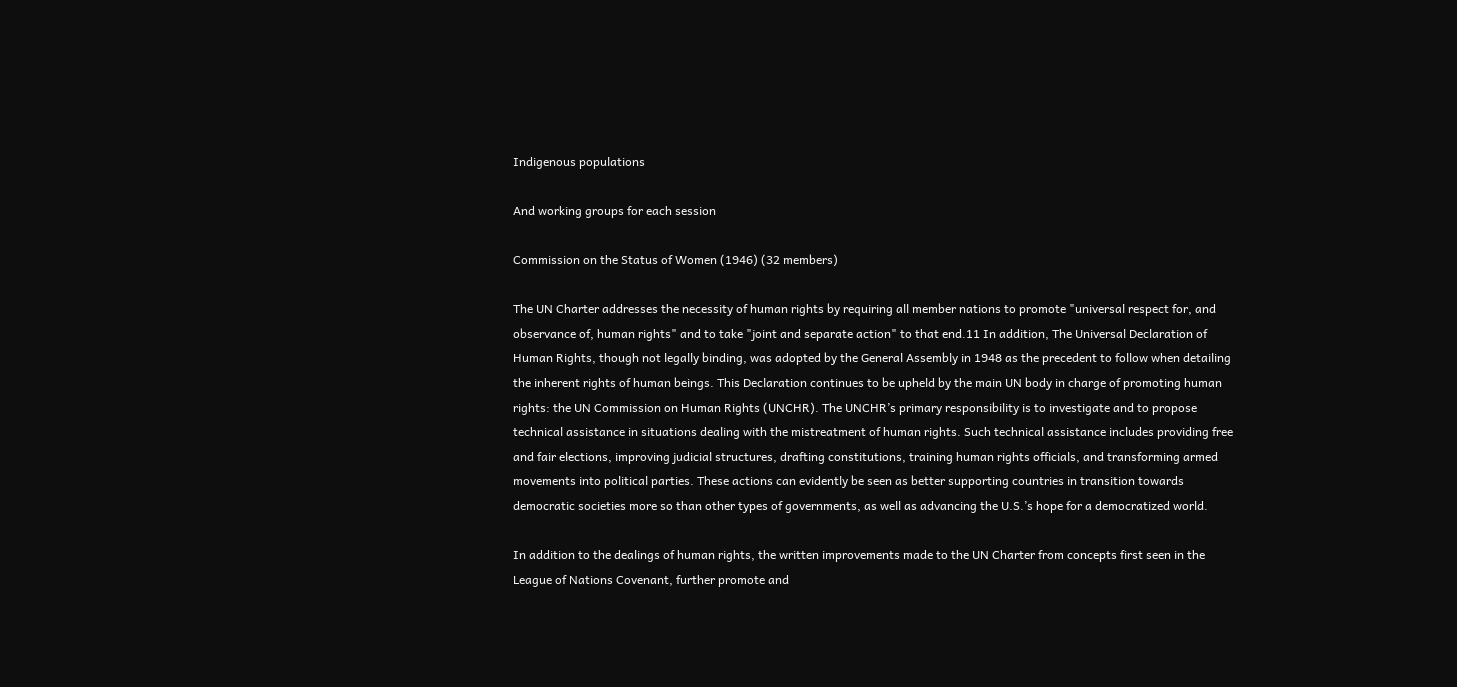Indigenous populations

And working groups for each session

Commission on the Status of Women (1946) (32 members)

The UN Charter addresses the necessity of human rights by requiring all member nations to promote "universal respect for, and observance of, human rights" and to take "joint and separate action" to that end.11 In addition, The Universal Declaration of Human Rights, though not legally binding, was adopted by the General Assembly in 1948 as the precedent to follow when detailing the inherent rights of human beings. This Declaration continues to be upheld by the main UN body in charge of promoting human rights: the UN Commission on Human Rights (UNCHR). The UNCHR’s primary responsibility is to investigate and to propose technical assistance in situations dealing with the mistreatment of human rights. Such technical assistance includes providing free and fair elections, improving judicial structures, drafting constitutions, training human rights officials, and transforming armed movements into political parties. These actions can evidently be seen as better supporting countries in transition towards democratic societies more so than other types of governments, as well as advancing the U.S.’s hope for a democratized world.

In addition to the dealings of human rights, the written improvements made to the UN Charter from concepts first seen in the League of Nations Covenant, further promote and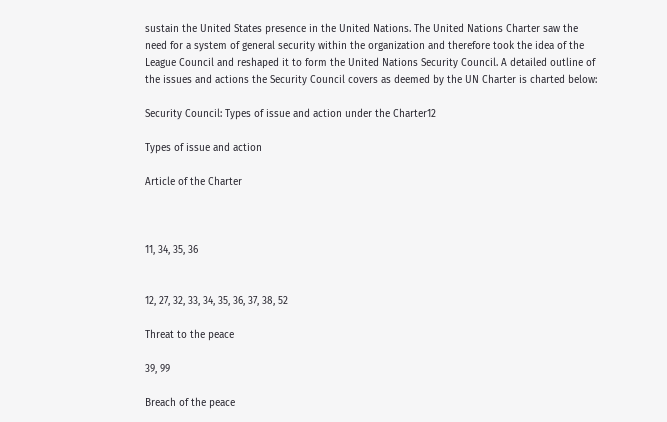sustain the United States presence in the United Nations. The United Nations Charter saw the need for a system of general security within the organization and therefore took the idea of the League Council and reshaped it to form the United Nations Security Council. A detailed outline of the issues and actions the Security Council covers as deemed by the UN Charter is charted below:

Security Council: Types of issue and action under the Charter12

Types of issue and action

Article of the Charter



11, 34, 35, 36


12, 27, 32, 33, 34, 35, 36, 37, 38, 52

Threat to the peace

39, 99

Breach of the peace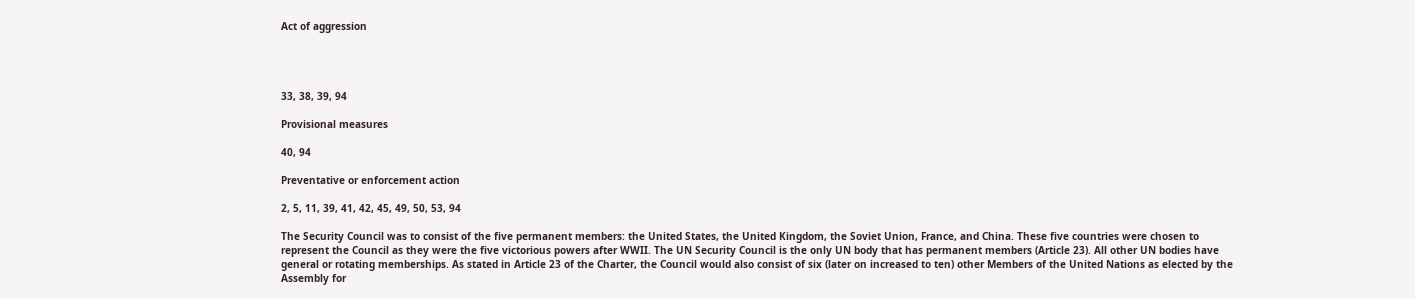Act of aggression




33, 38, 39, 94

Provisional measures

40, 94

Preventative or enforcement action

2, 5, 11, 39, 41, 42, 45, 49, 50, 53, 94

The Security Council was to consist of the five permanent members: the United States, the United Kingdom, the Soviet Union, France, and China. These five countries were chosen to represent the Council as they were the five victorious powers after WWII. The UN Security Council is the only UN body that has permanent members (Article 23). All other UN bodies have general or rotating memberships. As stated in Article 23 of the Charter, the Council would also consist of six (later on increased to ten) other Members of the United Nations as elected by the Assembly for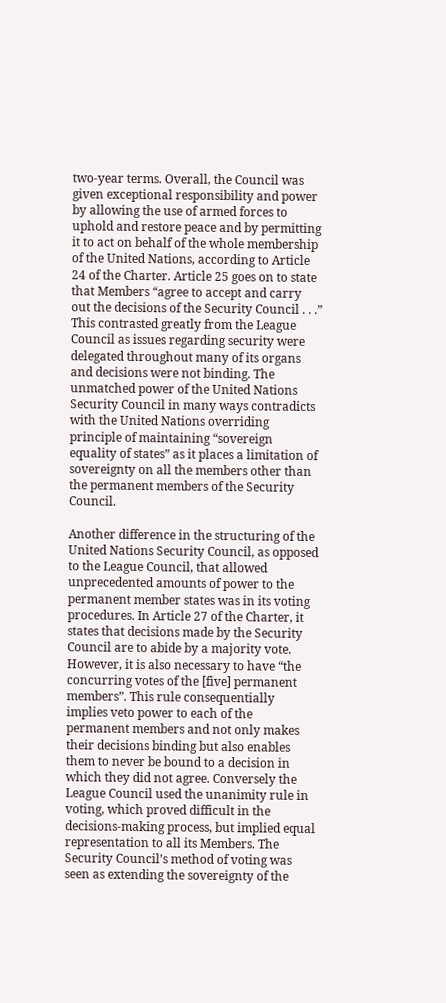two-year terms. Overall, the Council was given exceptional responsibility and power by allowing the use of armed forces to uphold and restore peace and by permitting it to act on behalf of the whole membership of the United Nations, according to Article 24 of the Charter. Article 25 goes on to state that Members “agree to accept and carry out the decisions of the Security Council . . .” This contrasted greatly from the League Council as issues regarding security were delegated throughout many of its organs and decisions were not binding. The unmatched power of the United Nations Security Council in many ways contradicts with the United Nations overriding principle of maintaining “sovereign equality of states” as it places a limitation of sovereignty on all the members other than the permanent members of the Security Council.

Another difference in the structuring of the United Nations Security Council, as opposed to the League Council, that allowed unprecedented amounts of power to the permanent member states was in its voting procedures. In Article 27 of the Charter, it states that decisions made by the Security Council are to abide by a majority vote. However, it is also necessary to have “the concurring votes of the [five] permanent members”. This rule consequentially implies veto power to each of the permanent members and not only makes their decisions binding but also enables them to never be bound to a decision in which they did not agree. Conversely the League Council used the unanimity rule in voting, which proved difficult in the decisions-making process, but implied equal representation to all its Members. The Security Council’s method of voting was seen as extending the sovereignty of the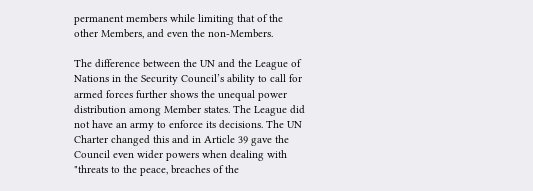permanent members while limiting that of the other Members, and even the non-Members.

The difference between the UN and the League of Nations in the Security Council’s ability to call for armed forces further shows the unequal power distribution among Member states. The League did not have an army to enforce its decisions. The UN Charter changed this and in Article 39 gave the Council even wider powers when dealing with "threats to the peace, breaches of the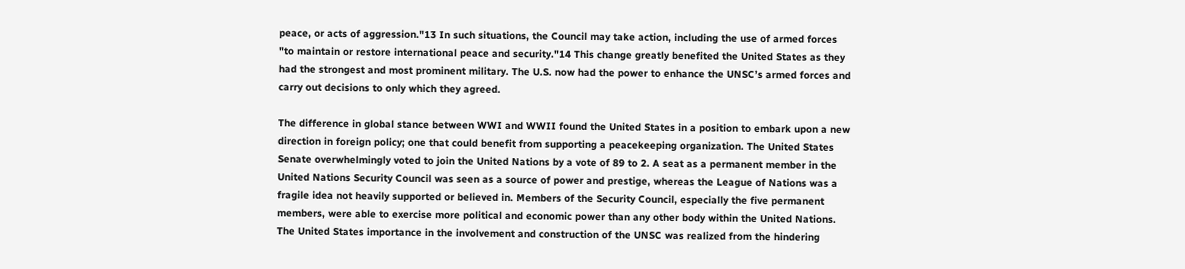peace, or acts of aggression."13 In such situations, the Council may take action, including the use of armed forces "to maintain or restore international peace and security."14 This change greatly benefited the United States as they had the strongest and most prominent military. The U.S. now had the power to enhance the UNSC’s armed forces and carry out decisions to only which they agreed.

The difference in global stance between WWI and WWII found the United States in a position to embark upon a new direction in foreign policy; one that could benefit from supporting a peacekeeping organization. The United States Senate overwhelmingly voted to join the United Nations by a vote of 89 to 2. A seat as a permanent member in the United Nations Security Council was seen as a source of power and prestige, whereas the League of Nations was a fragile idea not heavily supported or believed in. Members of the Security Council, especially the five permanent members, were able to exercise more political and economic power than any other body within the United Nations. The United States importance in the involvement and construction of the UNSC was realized from the hindering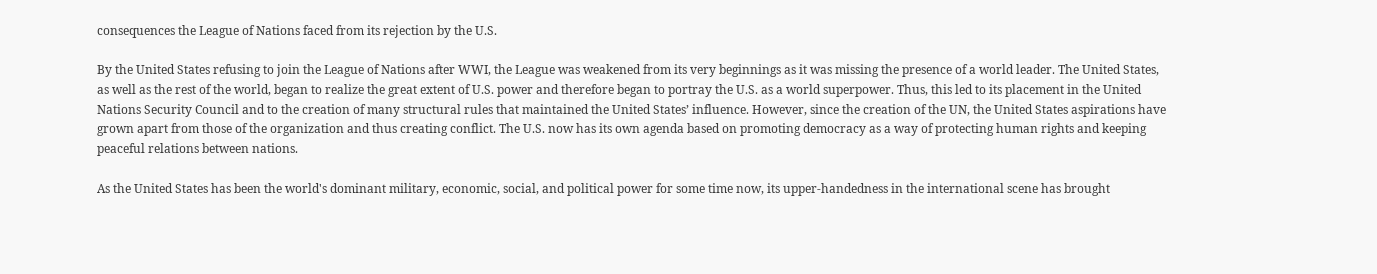consequences the League of Nations faced from its rejection by the U.S.

By the United States refusing to join the League of Nations after WWI, the League was weakened from its very beginnings as it was missing the presence of a world leader. The United States, as well as the rest of the world, began to realize the great extent of U.S. power and therefore began to portray the U.S. as a world superpower. Thus, this led to its placement in the United Nations Security Council and to the creation of many structural rules that maintained the United States’ influence. However, since the creation of the UN, the United States aspirations have grown apart from those of the organization and thus creating conflict. The U.S. now has its own agenda based on promoting democracy as a way of protecting human rights and keeping peaceful relations between nations.

As the United States has been the world's dominant military, economic, social, and political power for some time now, its upper-handedness in the international scene has brought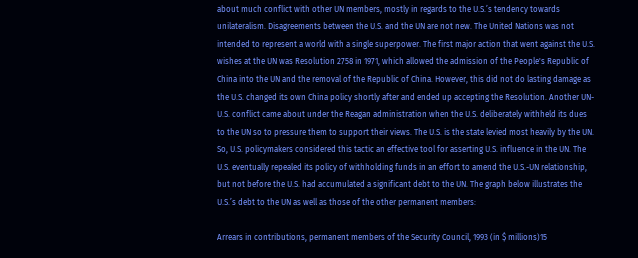about much conflict with other UN members, mostly in regards to the U.S.’s tendency towards unilateralism. Disagreements between the U.S. and the UN are not new. The United Nations was not intended to represent a world with a single superpower. The first major action that went against the U.S. wishes at the UN was Resolution 2758 in 1971, which allowed the admission of the People's Republic of China into the UN and the removal of the Republic of China. However, this did not do lasting damage as the U.S. changed its own China policy shortly after and ended up accepting the Resolution. Another UN-U.S. conflict came about under the Reagan administration when the U.S. deliberately withheld its dues to the UN so to pressure them to support their views. The U.S. is the state levied most heavily by the UN. So, U.S. policymakers considered this tactic an effective tool for asserting U.S. influence in the UN. The U.S. eventually repealed its policy of withholding funds in an effort to amend the U.S.-UN relationship, but not before the U.S. had accumulated a significant debt to the UN. The graph below illustrates the U.S.’s debt to the UN as well as those of the other permanent members:

Arrears in contributions, permanent members of the Security Council, 1993 (in $ millions)15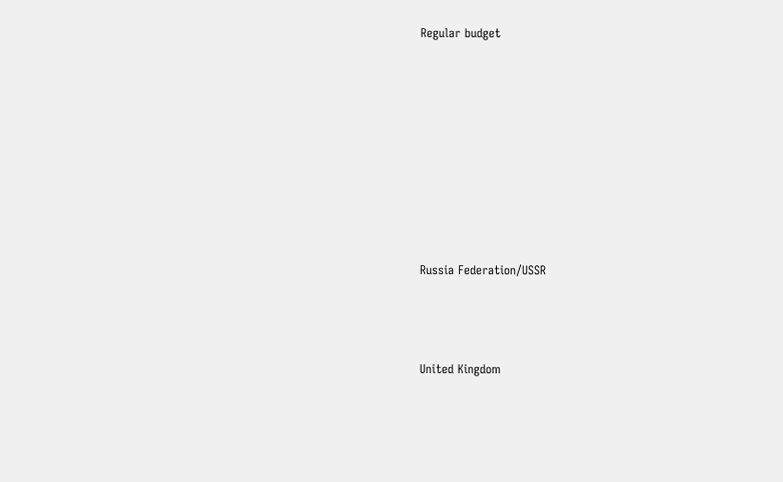Regular budget











Russia Federation/USSR




United Kingdom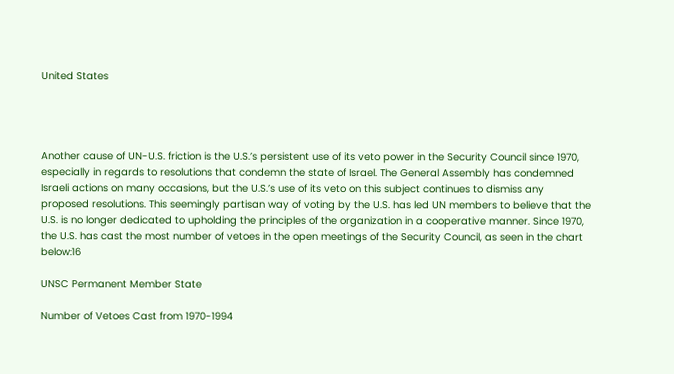United States




Another cause of UN-U.S. friction is the U.S.’s persistent use of its veto power in the Security Council since 1970, especially in regards to resolutions that condemn the state of Israel. The General Assembly has condemned Israeli actions on many occasions, but the U.S.’s use of its veto on this subject continues to dismiss any proposed resolutions. This seemingly partisan way of voting by the U.S. has led UN members to believe that the U.S. is no longer dedicated to upholding the principles of the organization in a cooperative manner. Since 1970, the U.S. has cast the most number of vetoes in the open meetings of the Security Council, as seen in the chart below:16

UNSC Permanent Member State

Number of Vetoes Cast from 1970-1994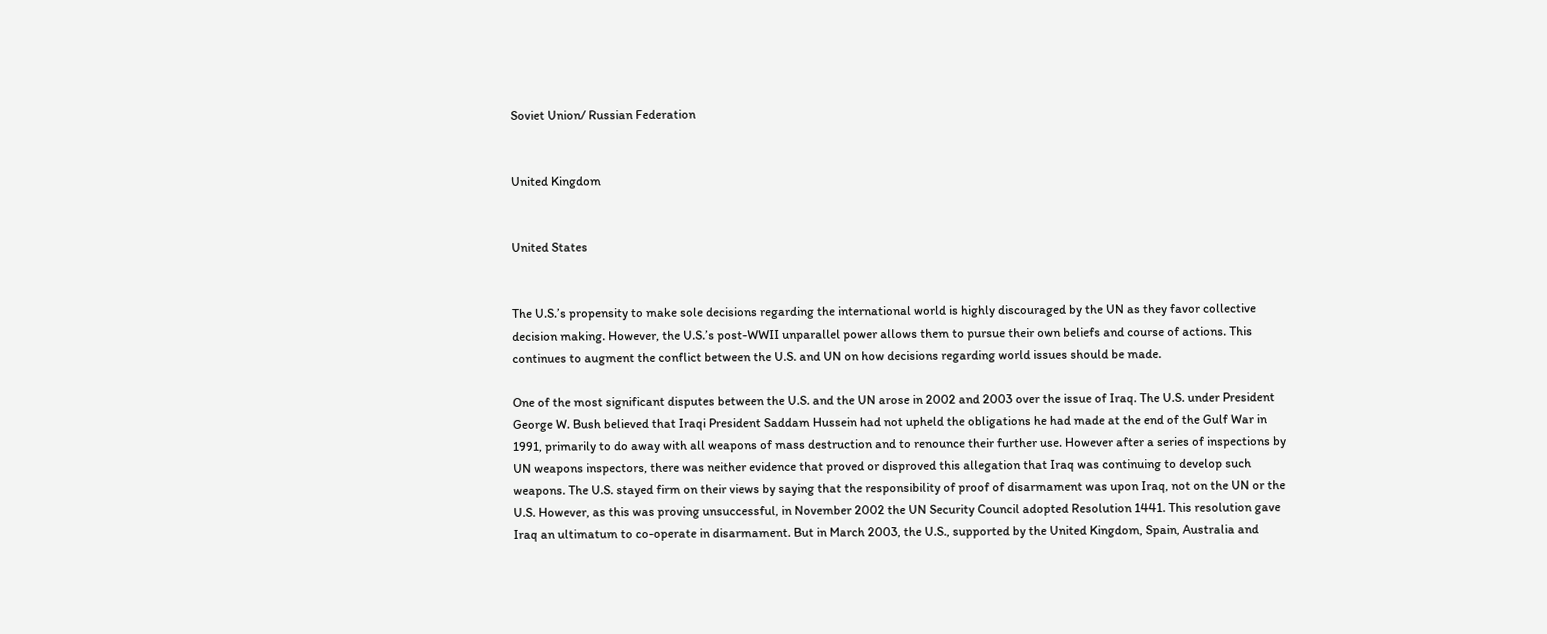Soviet Union/ Russian Federation


United Kingdom


United States


The U.S.’s propensity to make sole decisions regarding the international world is highly discouraged by the UN as they favor collective decision making. However, the U.S.’s post-WWII unparallel power allows them to pursue their own beliefs and course of actions. This continues to augment the conflict between the U.S. and UN on how decisions regarding world issues should be made.

One of the most significant disputes between the U.S. and the UN arose in 2002 and 2003 over the issue of Iraq. The U.S. under President George W. Bush believed that Iraqi President Saddam Hussein had not upheld the obligations he had made at the end of the Gulf War in 1991, primarily to do away with all weapons of mass destruction and to renounce their further use. However after a series of inspections by UN weapons inspectors, there was neither evidence that proved or disproved this allegation that Iraq was continuing to develop such weapons. The U.S. stayed firm on their views by saying that the responsibility of proof of disarmament was upon Iraq, not on the UN or the U.S. However, as this was proving unsuccessful, in November 2002 the UN Security Council adopted Resolution 1441. This resolution gave Iraq an ultimatum to co-operate in disarmament. But in March 2003, the U.S., supported by the United Kingdom, Spain, Australia and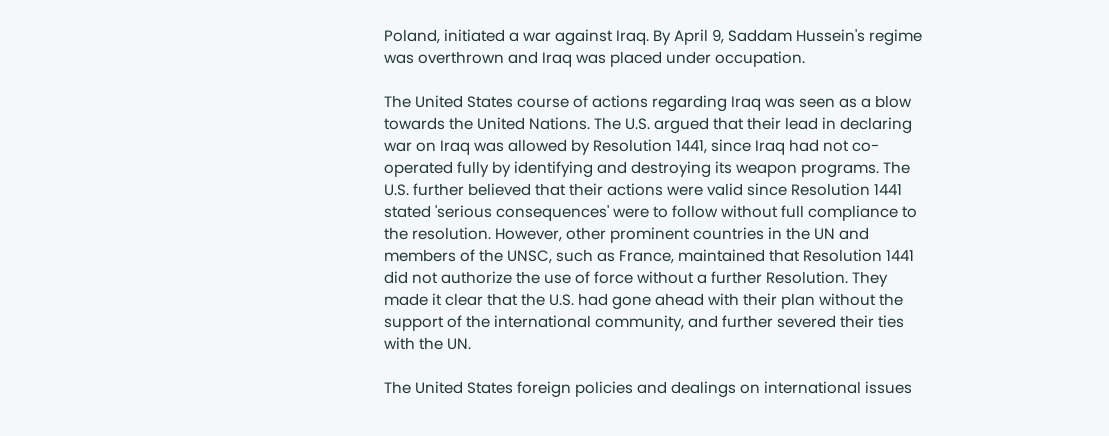Poland, initiated a war against Iraq. By April 9, Saddam Hussein's regime was overthrown and Iraq was placed under occupation.

The United States course of actions regarding Iraq was seen as a blow towards the United Nations. The U.S. argued that their lead in declaring war on Iraq was allowed by Resolution 1441, since Iraq had not co-operated fully by identifying and destroying its weapon programs. The U.S. further believed that their actions were valid since Resolution 1441 stated 'serious consequences' were to follow without full compliance to the resolution. However, other prominent countries in the UN and members of the UNSC, such as France, maintained that Resolution 1441 did not authorize the use of force without a further Resolution. They made it clear that the U.S. had gone ahead with their plan without the support of the international community, and further severed their ties with the UN.

The United States foreign policies and dealings on international issues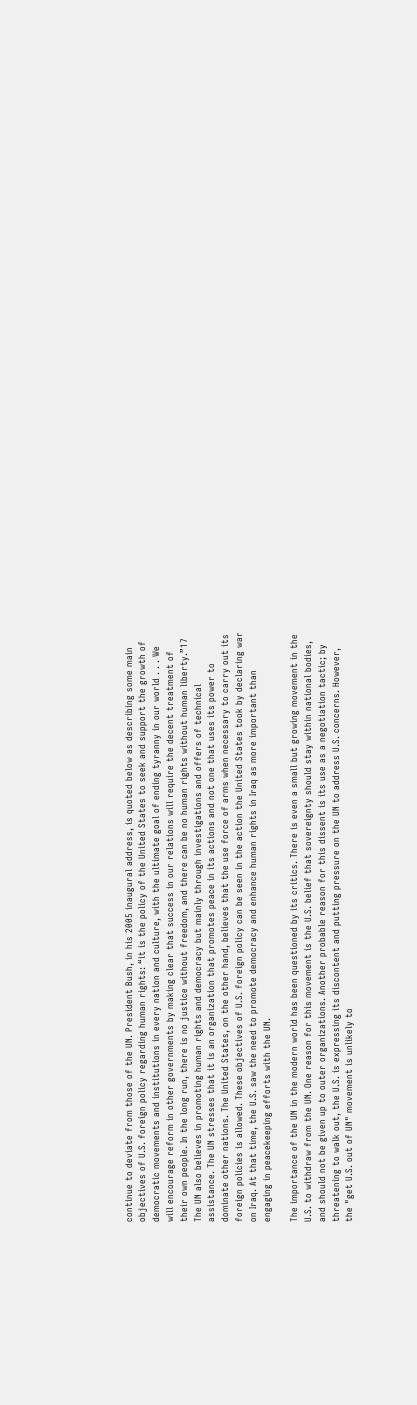continue to deviate from those of the UN. President Bush, in his 2005 inaugural address, is quoted below as describing some main objectives of U.S. foreign policy regarding human rights: “it is the policy of the United States to seek and support the growth of democratic movements and institutions in every nation and culture, with the ultimate goal of ending tyranny in our world . . . We will encourage reform in other governments by making clear that success in our relations will require the decent treatment of their own people. In the long run, there is no justice without freedom, and there can be no human rights without human liberty.”17 The UN also believes in promoting human rights and democracy but mainly through investigations and offers of technical assistance. The UN stresses that it is an organization that promotes peace in its actions and not one that uses its power to dominate other nations. The United States, on the other hand, believes that the use force of arms when necessary to carry out its foreign policies is allowed. These objectives of U.S. foreign policy can be seen in the action the United States took by declaring war on Iraq. At that time, the U.S. saw the need to promote democracy and enhance human rights in Iraq as more important than engaging in peacekeeping efforts with the UN.

The importance of the UN in the modern world has been questioned by its critics. There is even a small but growing movement in the U.S. to withdraw from the UN. One reason for this movement is the U.S. belief that sovereignty should stay within national bodies, and should not be given up to outer organizations. Another probable reason for this dissent is its use as a negotiation tactic; by threatening to walk out, the U.S. is expressing its discontent and putting pressure on the UN to address U.S. concerns. However, the "get U.S. out of UN" movement is unlikely to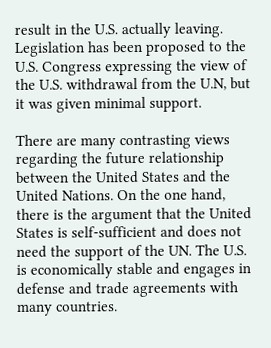result in the U.S. actually leaving. Legislation has been proposed to the U.S. Congress expressing the view of the U.S. withdrawal from the U.N, but it was given minimal support.

There are many contrasting views regarding the future relationship between the United States and the United Nations. On the one hand, there is the argument that the United States is self-sufficient and does not need the support of the UN. The U.S. is economically stable and engages in defense and trade agreements with many countries.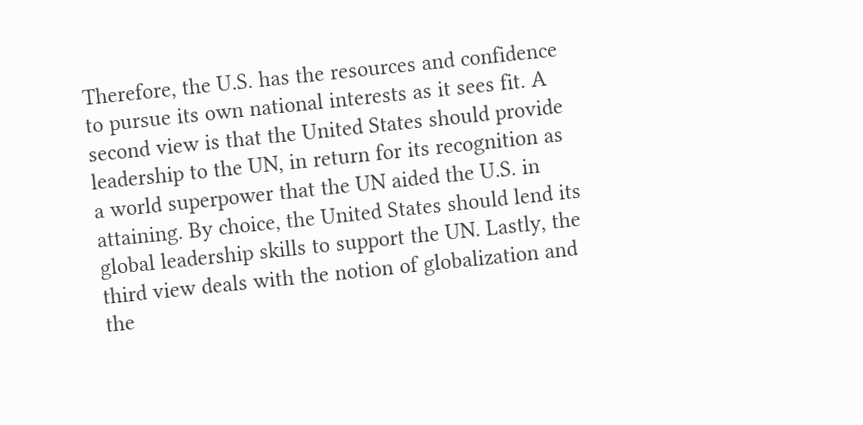Therefore, the U.S. has the resources and confidence to pursue its own national interests as it sees fit. A second view is that the United States should provide leadership to the UN, in return for its recognition as a world superpower that the UN aided the U.S. in attaining. By choice, the United States should lend its global leadership skills to support the UN. Lastly, the third view deals with the notion of globalization and the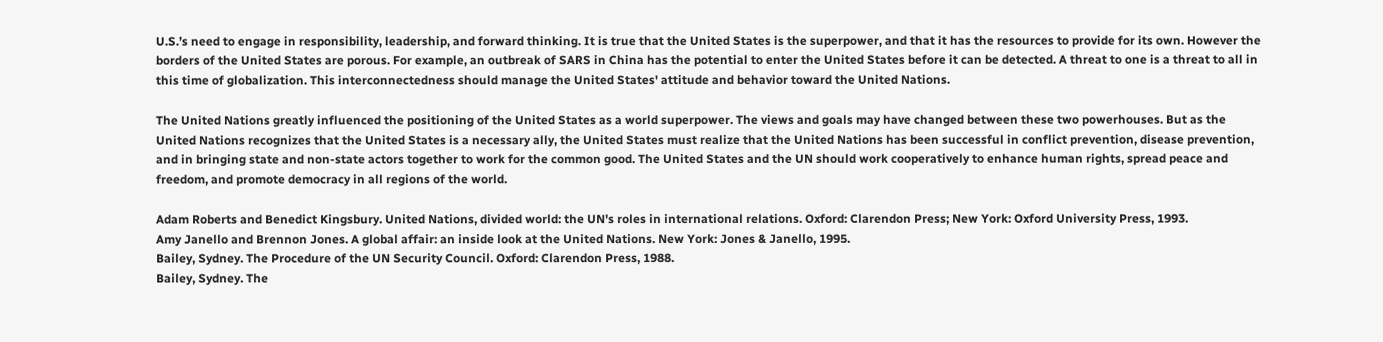U.S.’s need to engage in responsibility, leadership, and forward thinking. It is true that the United States is the superpower, and that it has the resources to provide for its own. However the borders of the United States are porous. For example, an outbreak of SARS in China has the potential to enter the United States before it can be detected. A threat to one is a threat to all in this time of globalization. This interconnectedness should manage the United States' attitude and behavior toward the United Nations.

The United Nations greatly influenced the positioning of the United States as a world superpower. The views and goals may have changed between these two powerhouses. But as the United Nations recognizes that the United States is a necessary ally, the United States must realize that the United Nations has been successful in conflict prevention, disease prevention, and in bringing state and non-state actors together to work for the common good. The United States and the UN should work cooperatively to enhance human rights, spread peace and freedom, and promote democracy in all regions of the world.

Adam Roberts and Benedict Kingsbury. United Nations, divided world: the UN's roles in international relations. Oxford: Clarendon Press; New York: Oxford University Press, 1993.
Amy Janello and Brennon Jones. A global affair: an inside look at the United Nations. New York: Jones & Janello, 1995.
Bailey, Sydney. The Procedure of the UN Security Council. Oxford: Clarendon Press, 1988.
Bailey, Sydney. The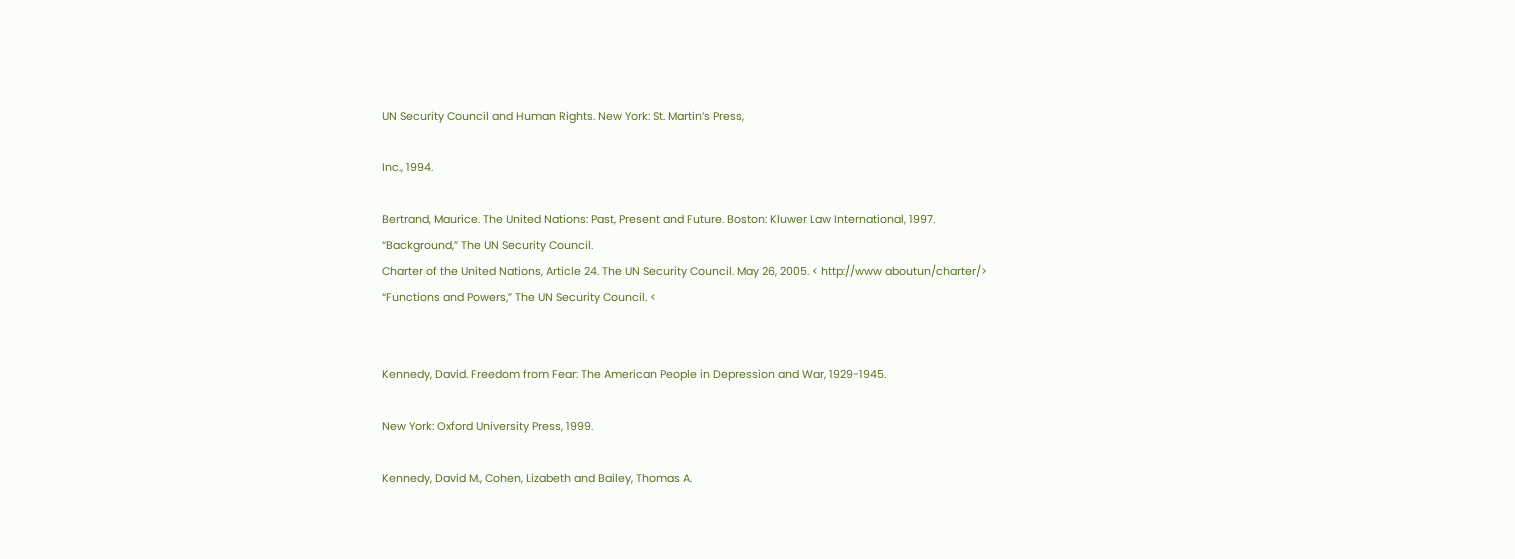UN Security Council and Human Rights. New York: St. Martin’s Press,

Inc., 1994.

Bertrand, Maurice. The United Nations: Past, Present and Future. Boston: Kluwer Law International, 1997.
“Background,” The UN Security Council.
Charter of the United Nations, Article 24. The UN Security Council. May 26, 2005. < http://www aboutun/charter/>
“Functions and Powers,” The UN Security Council. <


Kennedy, David. Freedom from Fear: The American People in Depression and War, 1929-1945.

New York: Oxford University Press, 1999.

Kennedy, David M., Cohen, Lizabeth and Bailey, Thomas A.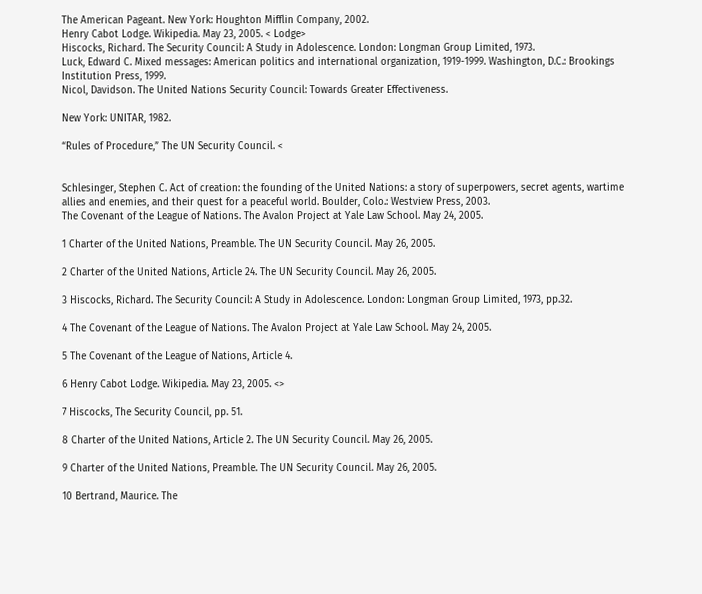The American Pageant. New York: Houghton Mifflin Company, 2002.
Henry Cabot Lodge. Wikipedia. May 23, 2005. < Lodge>
Hiscocks, Richard. The Security Council: A Study in Adolescence. London: Longman Group Limited, 1973.
Luck, Edward C. Mixed messages: American politics and international organization, 1919-1999. Washington, D.C.: Brookings Institution Press, 1999.
Nicol, Davidson. The United Nations Security Council: Towards Greater Effectiveness.

New York: UNITAR, 1982.

“Rules of Procedure,” The UN Security Council. <


Schlesinger, Stephen C. Act of creation: the founding of the United Nations: a story of superpowers, secret agents, wartime allies and enemies, and their quest for a peaceful world. Boulder, Colo.: Westview Press, 2003.
The Covenant of the League of Nations. The Avalon Project at Yale Law School. May 24, 2005.

1 Charter of the United Nations, Preamble. The UN Security Council. May 26, 2005.

2 Charter of the United Nations, Article 24. The UN Security Council. May 26, 2005.

3 Hiscocks, Richard. The Security Council: A Study in Adolescence. London: Longman Group Limited, 1973, pp.32.

4 The Covenant of the League of Nations. The Avalon Project at Yale Law School. May 24, 2005.

5 The Covenant of the League of Nations, Article 4.

6 Henry Cabot Lodge. Wikipedia. May 23, 2005. <>

7 Hiscocks, The Security Council, pp. 51.

8 Charter of the United Nations, Article 2. The UN Security Council. May 26, 2005.

9 Charter of the United Nations, Preamble. The UN Security Council. May 26, 2005.

10 Bertrand, Maurice. The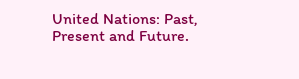United Nations: Past, Present and Future.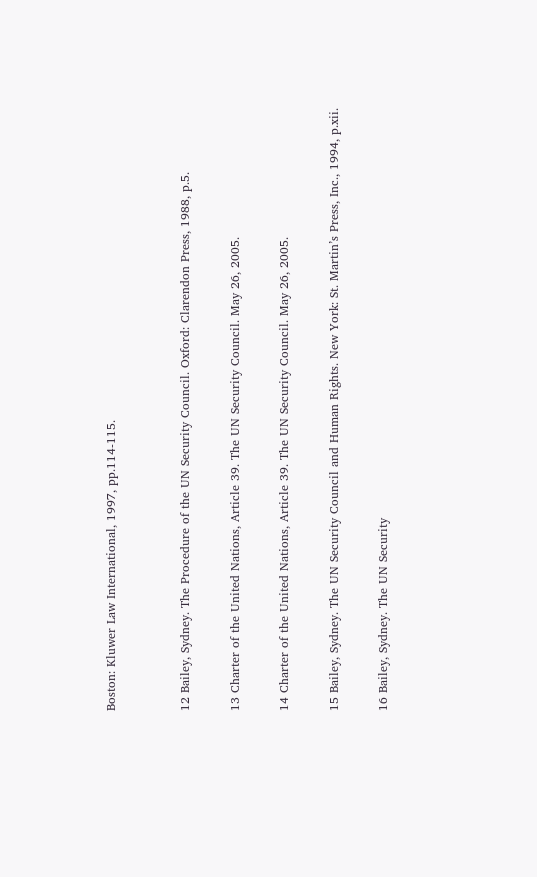Boston: Kluwer Law International, 1997, pp.114-115.


12 Bailey, Sydney. The Procedure of the UN Security Council. Oxford: Clarendon Press, 1988, p.5.

13 Charter of the United Nations, Article 39. The UN Security Council. May 26, 2005.

14 Charter of the United Nations, Article 39. The UN Security Council. May 26, 2005.

15 Bailey, Sydney. The UN Security Council and Human Rights. New York: St. Martin’s Press, Inc., 1994, p.xii.

16 Bailey, Sydney. The UN Security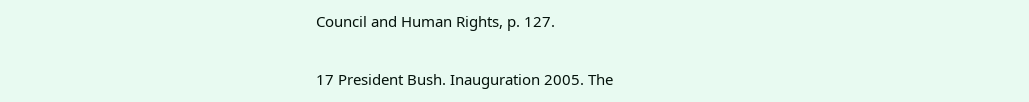Council and Human Rights, p. 127.

17 President Bush. Inauguration 2005. The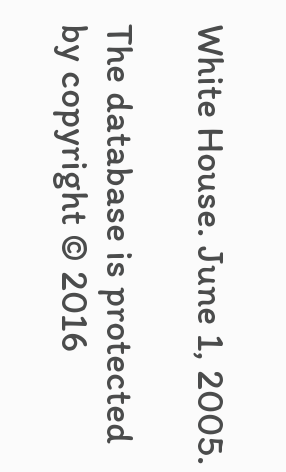White House. June 1, 2005.

The database is protected by copyright © 2016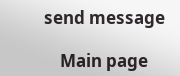send message

    Main page